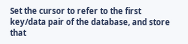Set the cursor to refer to the first key/data pair of the database, and store that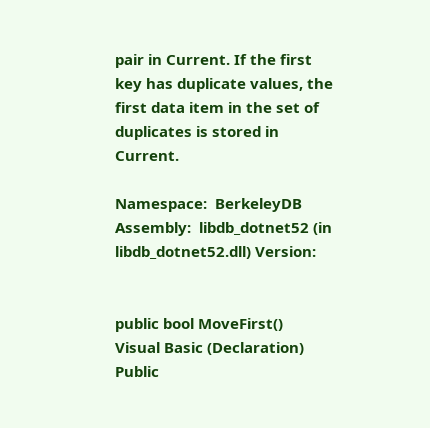pair in Current. If the first key has duplicate values, the first data item in the set of duplicates is stored in Current.

Namespace:  BerkeleyDB
Assembly:  libdb_dotnet52 (in libdb_dotnet52.dll) Version:


public bool MoveFirst()
Visual Basic (Declaration)
Public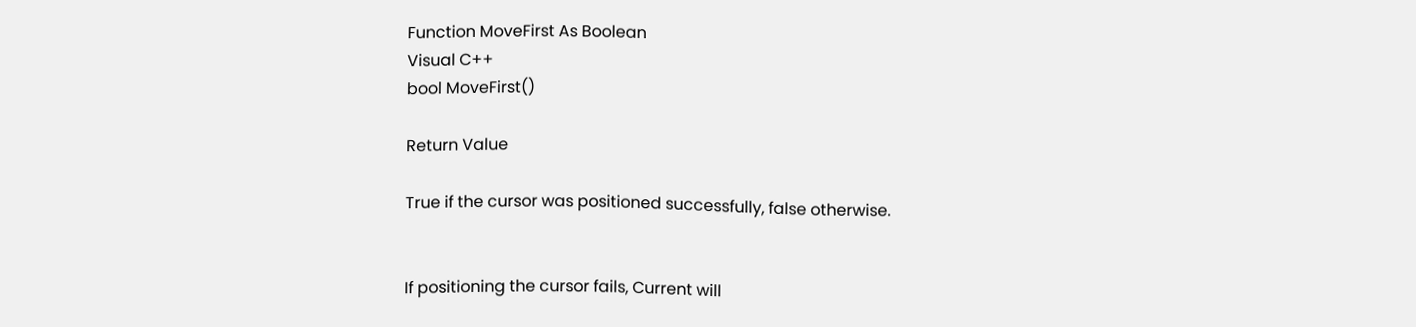Function MoveFirst As Boolean
Visual C++
bool MoveFirst()

Return Value

True if the cursor was positioned successfully, false otherwise.


If positioning the cursor fails, Current will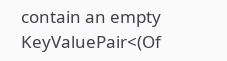contain an empty KeyValuePair<(Of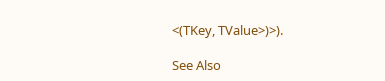<(TKey, TValue>)>).

See Also